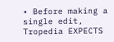• Before making a single edit, Tropedia EXPECTS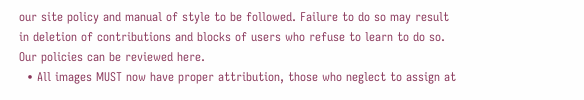our site policy and manual of style to be followed. Failure to do so may result in deletion of contributions and blocks of users who refuse to learn to do so. Our policies can be reviewed here.
  • All images MUST now have proper attribution, those who neglect to assign at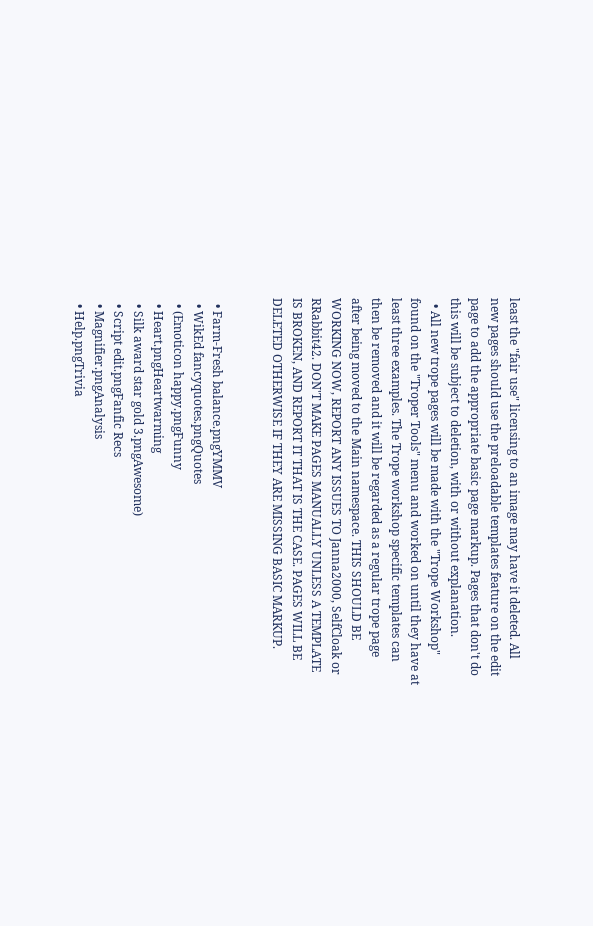least the "fair use" licensing to an image may have it deleted. All new pages should use the preloadable templates feature on the edit page to add the appropriate basic page markup. Pages that don't do this will be subject to deletion, with or without explanation.
  • All new trope pages will be made with the "Trope Workshop" found on the "Troper Tools" menu and worked on until they have at least three examples. The Trope workshop specific templates can then be removed and it will be regarded as a regular trope page after being moved to the Main namespace. THIS SHOULD BE WORKING NOW, REPORT ANY ISSUES TO Janna2000, SelfCloak or RRabbit42. DON'T MAKE PAGES MANUALLY UNLESS A TEMPLATE IS BROKEN, AND REPORT IT THAT IS THE CASE. PAGES WILL BE DELETED OTHERWISE IF THEY ARE MISSING BASIC MARKUP.


  • Farm-Fresh balance.pngYMMV
  • WikEd fancyquotes.pngQuotes
  • (Emoticon happy.pngFunny
  • Heart.pngHeartwarming
  • Silk award star gold 3.pngAwesome)
  • Script edit.pngFanfic Recs
  • Magnifier.pngAnalysis
  • Help.pngTrivia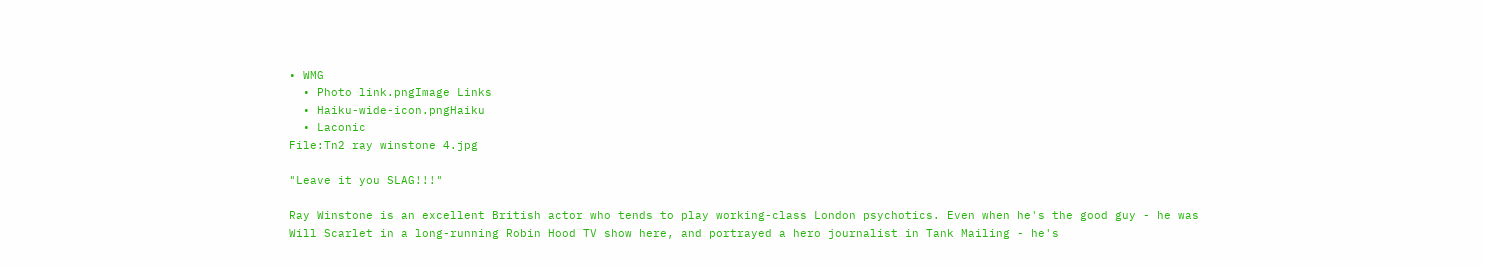• WMG
  • Photo link.pngImage Links
  • Haiku-wide-icon.pngHaiku
  • Laconic
File:Tn2 ray winstone 4.jpg

"Leave it you SLAG!!!"

Ray Winstone is an excellent British actor who tends to play working-class London psychotics. Even when he's the good guy - he was Will Scarlet in a long-running Robin Hood TV show here, and portrayed a hero journalist in Tank Mailing - he's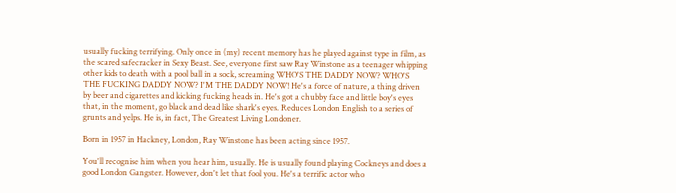usually fucking terrifying. Only once in (my) recent memory has he played against type in film, as the scared safecracker in Sexy Beast. See, everyone first saw Ray Winstone as a teenager whipping other kids to death with a pool ball in a sock, screaming WHO'S THE DADDY NOW? WHO'S THE FUCKING DADDY NOW? I'M THE DADDY NOW! He's a force of nature, a thing driven by beer and cigarettes and kicking fucking heads in. He's got a chubby face and little boy's eyes that, in the moment, go black and dead like shark's eyes. Reduces London English to a series of grunts and yelps. He is, in fact, The Greatest Living Londoner.

Born in 1957 in Hackney, London, Ray Winstone has been acting since 1957.

You'll recognise him when you hear him, usually. He is usually found playing Cockneys and does a good London Gangster. However, don't let that fool you. He's a terrific actor who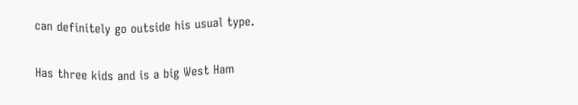can definitely go outside his usual type.

Has three kids and is a big West Ham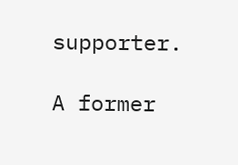supporter.

A former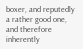boxer, and reputedly a rather good one, and therefore inherently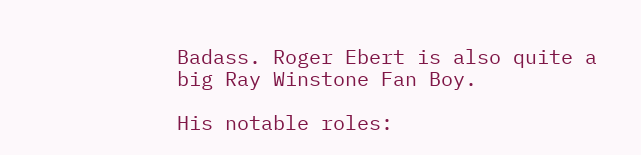Badass. Roger Ebert is also quite a big Ray Winstone Fan Boy.

His notable roles: